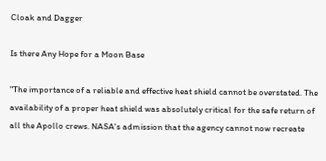Cloak and Dagger

Is there Any Hope for a Moon Base

"The importance of a reliable and effective heat shield cannot be overstated. The availability of a proper heat shield was absolutely critical for the safe return of all the Apollo crews. NASA's admission that the agency cannot now recreate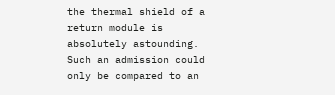the thermal shield of a return module is absolutely astounding. Such an admission could only be compared to an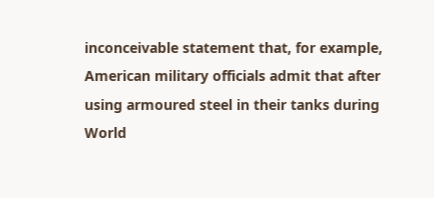inconceivable statement that, for example, American military officials admit that after using armoured steel in their tanks during World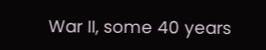War II, some 40 years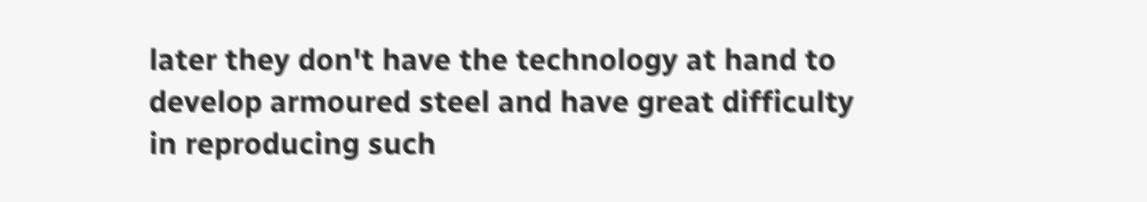later they don't have the technology at hand to develop armoured steel and have great difficulty in reproducing such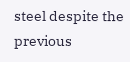steel despite the previous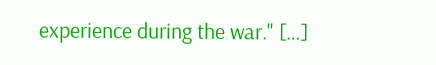experience during the war." […]